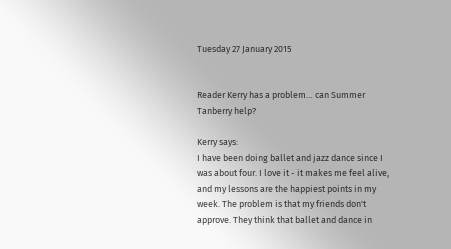Tuesday 27 January 2015


Reader Kerry has a problem… can Summer Tanberry help?

Kerry says:
I have been doing ballet and jazz dance since I was about four. I love it - it makes me feel alive, and my lessons are the happiest points in my week. The problem is that my friends don't approve. They think that ballet and dance in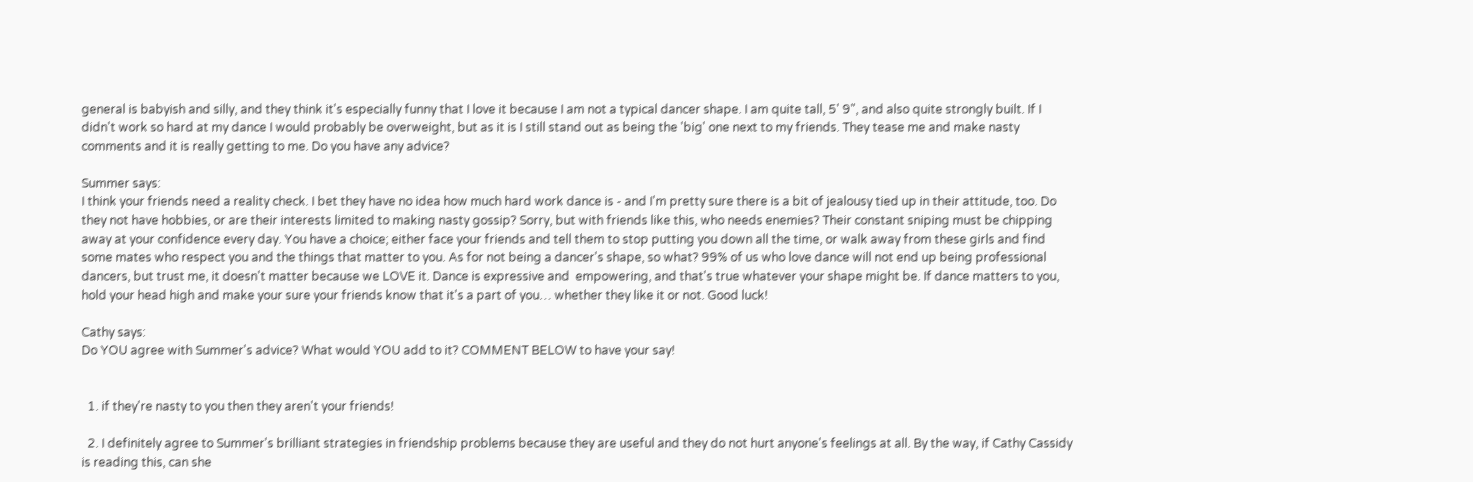general is babyish and silly, and they think it's especially funny that I love it because I am not a typical dancer shape. I am quite tall, 5' 9", and also quite strongly built. If I didn't work so hard at my dance I would probably be overweight, but as it is I still stand out as being the 'big' one next to my friends. They tease me and make nasty comments and it is really getting to me. Do you have any advice?

Summer says:
I think your friends need a reality check. I bet they have no idea how much hard work dance is - and I'm pretty sure there is a bit of jealousy tied up in their attitude, too. Do they not have hobbies, or are their interests limited to making nasty gossip? Sorry, but with friends like this, who needs enemies? Their constant sniping must be chipping away at your confidence every day. You have a choice; either face your friends and tell them to stop putting you down all the time, or walk away from these girls and find some mates who respect you and the things that matter to you. As for not being a dancer's shape, so what? 99% of us who love dance will not end up being professional dancers, but trust me, it doesn't matter because we LOVE it. Dance is expressive and  empowering, and that's true whatever your shape might be. If dance matters to you, hold your head high and make your sure your friends know that it's a part of you… whether they like it or not. Good luck!

Cathy says:
Do YOU agree with Summer's advice? What would YOU add to it? COMMENT BELOW to have your say!


  1. if they're nasty to you then they aren't your friends!

  2. I definitely agree to Summer's brilliant strategies in friendship problems because they are useful and they do not hurt anyone's feelings at all. By the way, if Cathy Cassidy is reading this, can she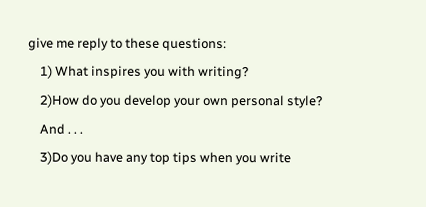give me reply to these questions:
    1) What inspires you with writing?
    2)How do you develop your own personal style?
    And . . .
    3)Do you have any top tips when you write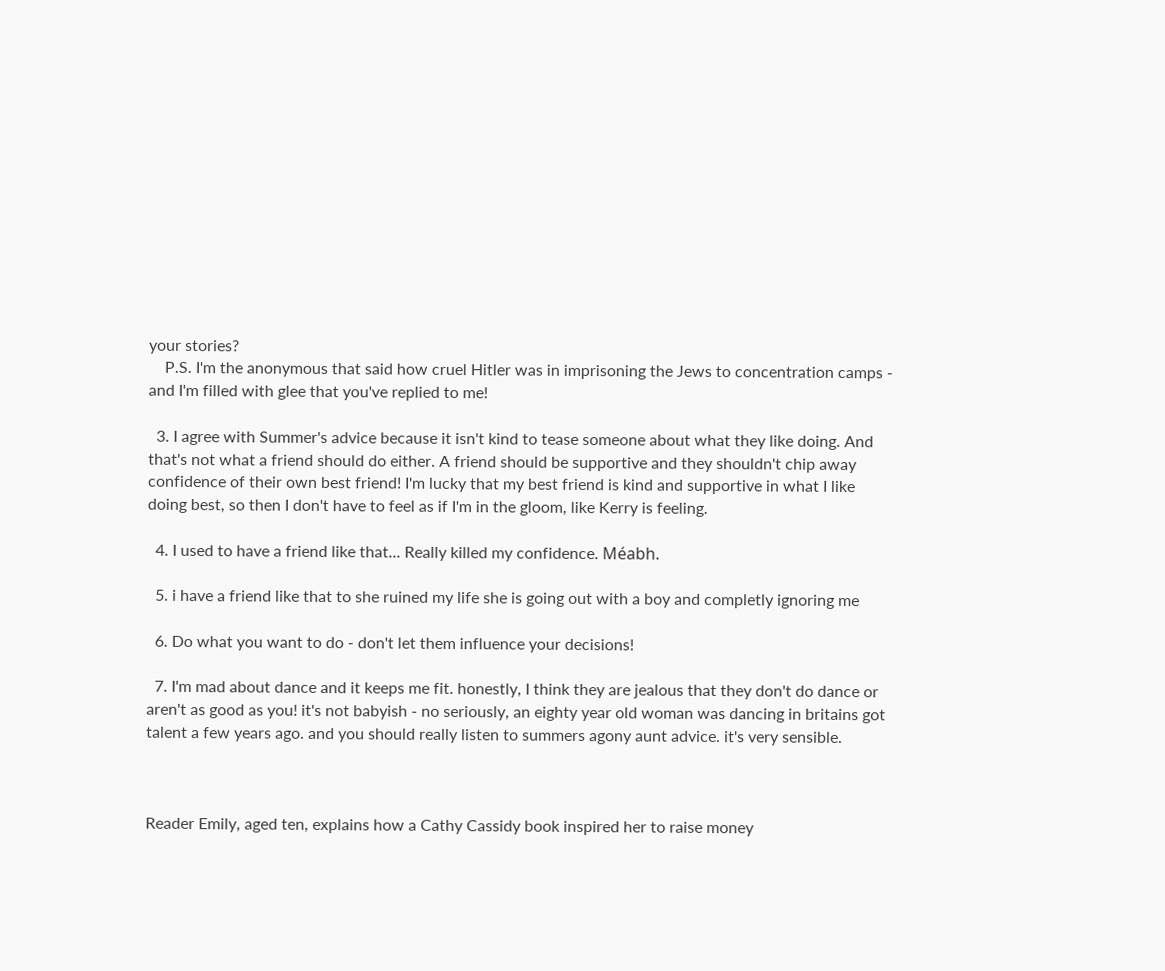your stories?
    P.S. I'm the anonymous that said how cruel Hitler was in imprisoning the Jews to concentration camps - and I'm filled with glee that you've replied to me!

  3. I agree with Summer's advice because it isn't kind to tease someone about what they like doing. And that's not what a friend should do either. A friend should be supportive and they shouldn't chip away confidence of their own best friend! I'm lucky that my best friend is kind and supportive in what I like doing best, so then I don't have to feel as if I'm in the gloom, like Kerry is feeling.

  4. I used to have a friend like that... Really killed my confidence. Méabh.

  5. i have a friend like that to she ruined my life she is going out with a boy and completly ignoring me

  6. Do what you want to do - don't let them influence your decisions!

  7. I'm mad about dance and it keeps me fit. honestly, I think they are jealous that they don't do dance or aren't as good as you! it's not babyish - no seriously, an eighty year old woman was dancing in britains got talent a few years ago. and you should really listen to summers agony aunt advice. it's very sensible.



Reader Emily, aged ten, explains how a Cathy Cassidy book inspired her to raise money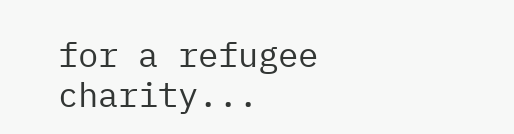for a refugee charity...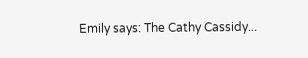Emily says: The Cathy Cassidy...